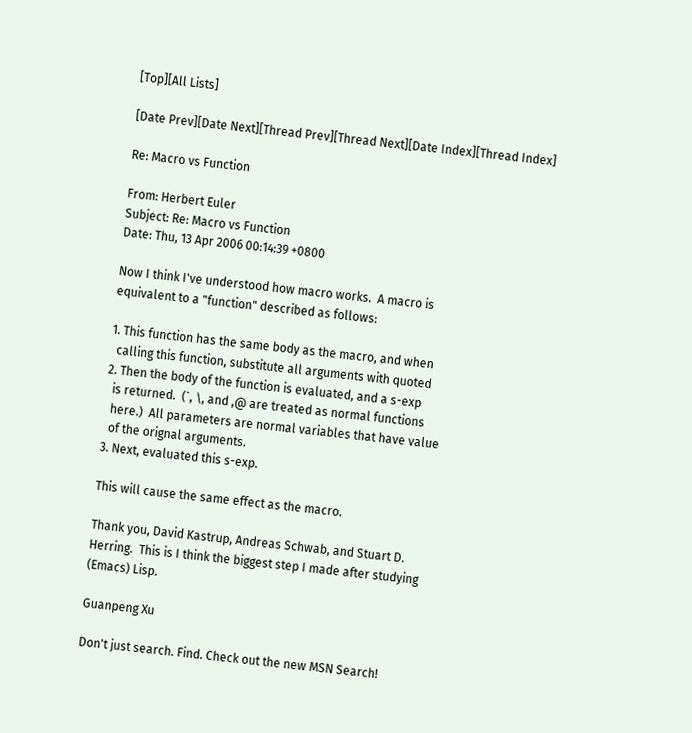[Top][All Lists]

[Date Prev][Date Next][Thread Prev][Thread Next][Date Index][Thread Index]

Re: Macro vs Function

From: Herbert Euler
Subject: Re: Macro vs Function
Date: Thu, 13 Apr 2006 00:14:39 +0800

Now I think I've understood how macro works.  A macro is
equivalent to a "function" described as follows:

1. This function has the same body as the macro, and when
  calling this function, substitute all arguments with quoted
2. Then the body of the function is evaluated, and a s-exp
  is returned.  (`, \, and ,@ are treated as normal functions
  here.)  All parameters are normal variables that have value
  of the orignal arguments.
3. Next, evaluated this s-exp.

This will cause the same effect as the macro.

Thank you, David Kastrup, Andreas Schwab, and Stuart D.
Herring.  This is I think the biggest step I made after studying
(Emacs) Lisp.

Guanpeng Xu

Don't just search. Find. Check out the new MSN Search!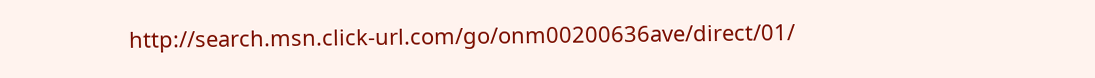http://search.msn.click-url.com/go/onm00200636ave/direct/01/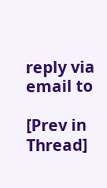reply via email to

[Prev in Thread]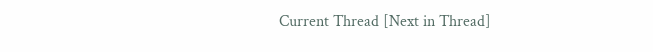Current Thread [Next in Thread]